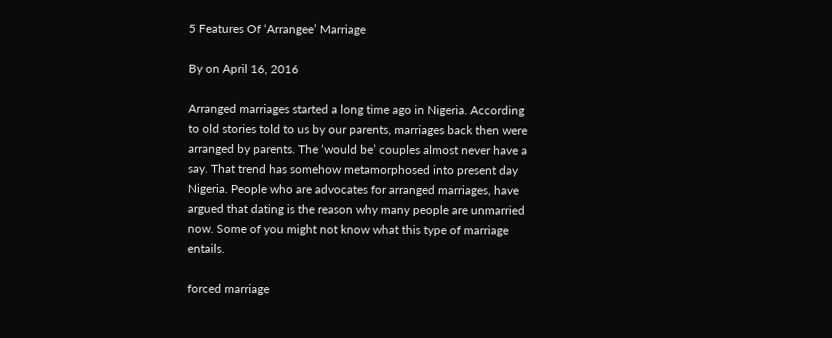5 Features Of ‘Arrangee’ Marriage

By on April 16, 2016

Arranged marriages started a long time ago in Nigeria. According to old stories told to us by our parents, marriages back then were arranged by parents. The ‘would be’ couples almost never have a say. That trend has somehow metamorphosed into present day Nigeria. People who are advocates for arranged marriages, have argued that dating is the reason why many people are unmarried now. Some of you might not know what this type of marriage entails.

forced marriage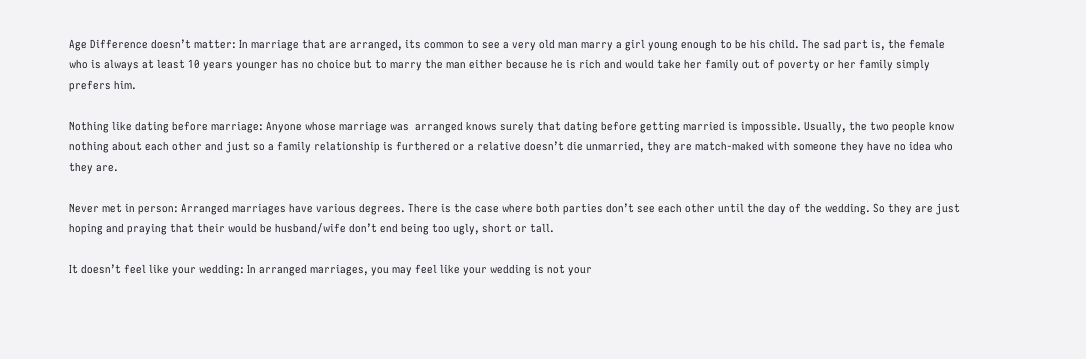Age Difference doesn’t matter: In marriage that are arranged, its common to see a very old man marry a girl young enough to be his child. The sad part is, the female who is always at least 10 years younger has no choice but to marry the man either because he is rich and would take her family out of poverty or her family simply prefers him.

Nothing like dating before marriage: Anyone whose marriage was  arranged knows surely that dating before getting married is impossible. Usually, the two people know nothing about each other and just so a family relationship is furthered or a relative doesn’t die unmarried, they are match-maked with someone they have no idea who they are.

Never met in person: Arranged marriages have various degrees. There is the case where both parties don’t see each other until the day of the wedding. So they are just hoping and praying that their would be husband/wife don’t end being too ugly, short or tall.

It doesn’t feel like your wedding: In arranged marriages, you may feel like your wedding is not your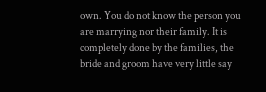own. You do not know the person you are marrying nor their family. It is completely done by the families, the bride and groom have very little say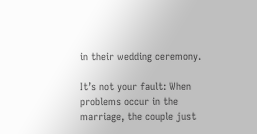in their wedding ceremony.

It’s not your fault: When problems occur in the marriage, the couple just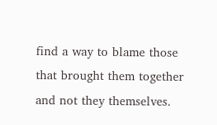find a way to blame those that brought them together and not they themselves.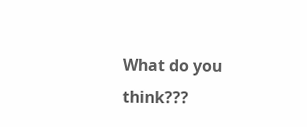What do you think???